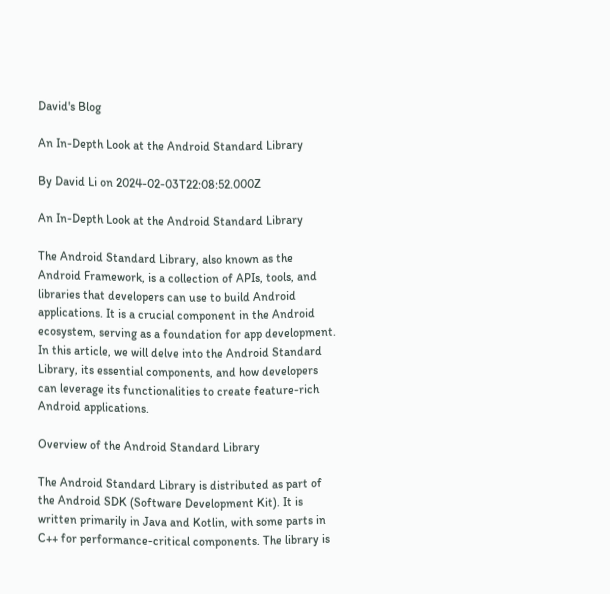David's Blog

An In-Depth Look at the Android Standard Library

By David Li on 2024-02-03T22:08:52.000Z

An In-Depth Look at the Android Standard Library

The Android Standard Library, also known as the Android Framework, is a collection of APIs, tools, and libraries that developers can use to build Android applications. It is a crucial component in the Android ecosystem, serving as a foundation for app development. In this article, we will delve into the Android Standard Library, its essential components, and how developers can leverage its functionalities to create feature-rich Android applications.

Overview of the Android Standard Library

The Android Standard Library is distributed as part of the Android SDK (Software Development Kit). It is written primarily in Java and Kotlin, with some parts in C++ for performance-critical components. The library is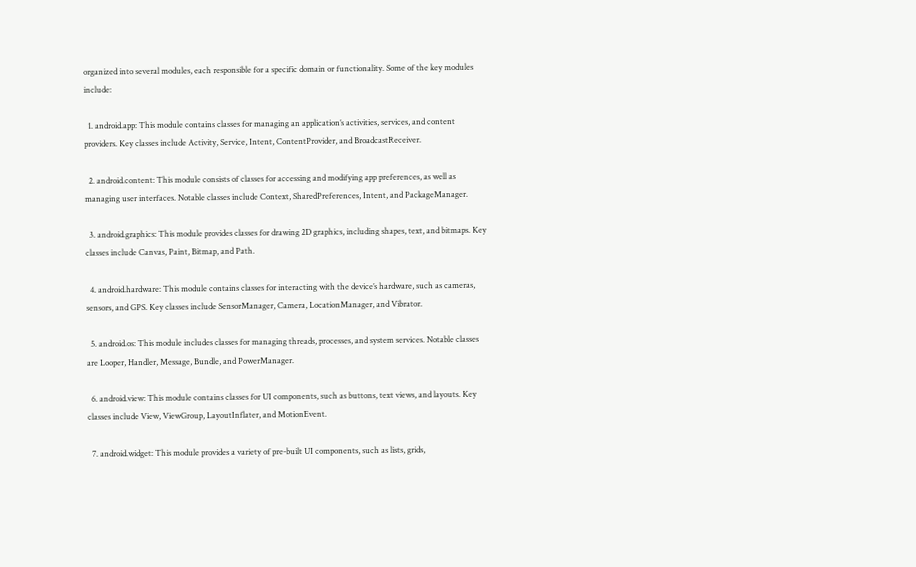organized into several modules, each responsible for a specific domain or functionality. Some of the key modules include:

  1. android.app: This module contains classes for managing an application’s activities, services, and content providers. Key classes include Activity, Service, Intent, ContentProvider, and BroadcastReceiver.

  2. android.content: This module consists of classes for accessing and modifying app preferences, as well as managing user interfaces. Notable classes include Context, SharedPreferences, Intent, and PackageManager.

  3. android.graphics: This module provides classes for drawing 2D graphics, including shapes, text, and bitmaps. Key classes include Canvas, Paint, Bitmap, and Path.

  4. android.hardware: This module contains classes for interacting with the device’s hardware, such as cameras, sensors, and GPS. Key classes include SensorManager, Camera, LocationManager, and Vibrator.

  5. android.os: This module includes classes for managing threads, processes, and system services. Notable classes are Looper, Handler, Message, Bundle, and PowerManager.

  6. android.view: This module contains classes for UI components, such as buttons, text views, and layouts. Key classes include View, ViewGroup, LayoutInflater, and MotionEvent.

  7. android.widget: This module provides a variety of pre-built UI components, such as lists, grids,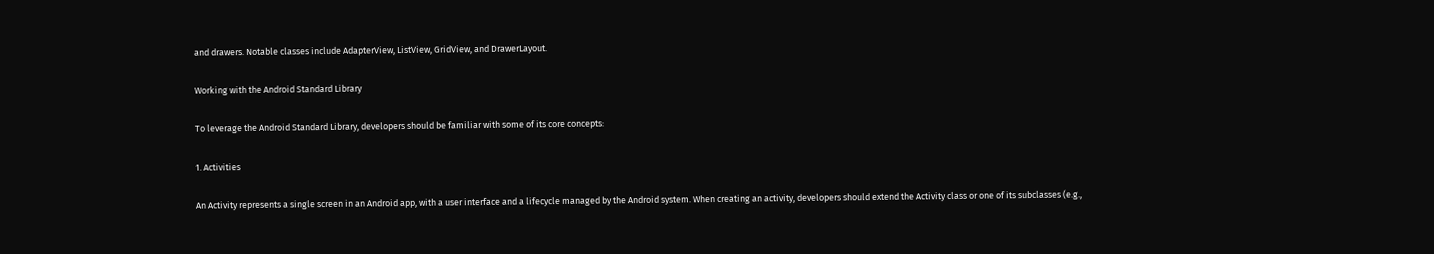and drawers. Notable classes include AdapterView, ListView, GridView, and DrawerLayout.

Working with the Android Standard Library

To leverage the Android Standard Library, developers should be familiar with some of its core concepts:

1. Activities

An Activity represents a single screen in an Android app, with a user interface and a lifecycle managed by the Android system. When creating an activity, developers should extend the Activity class or one of its subclasses (e.g.,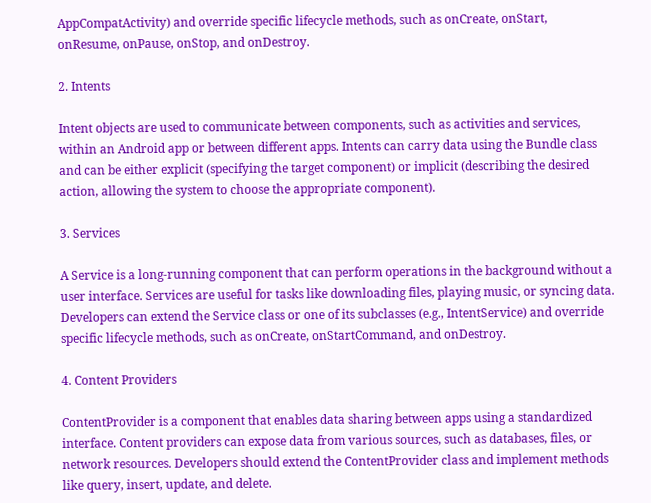AppCompatActivity) and override specific lifecycle methods, such as onCreate, onStart, onResume, onPause, onStop, and onDestroy.

2. Intents

Intent objects are used to communicate between components, such as activities and services, within an Android app or between different apps. Intents can carry data using the Bundle class and can be either explicit (specifying the target component) or implicit (describing the desired action, allowing the system to choose the appropriate component).

3. Services

A Service is a long-running component that can perform operations in the background without a user interface. Services are useful for tasks like downloading files, playing music, or syncing data. Developers can extend the Service class or one of its subclasses (e.g., IntentService) and override specific lifecycle methods, such as onCreate, onStartCommand, and onDestroy.

4. Content Providers

ContentProvider is a component that enables data sharing between apps using a standardized interface. Content providers can expose data from various sources, such as databases, files, or network resources. Developers should extend the ContentProvider class and implement methods like query, insert, update, and delete.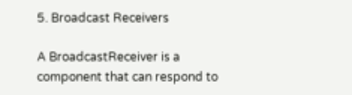5. Broadcast Receivers

A BroadcastReceiver is a component that can respond to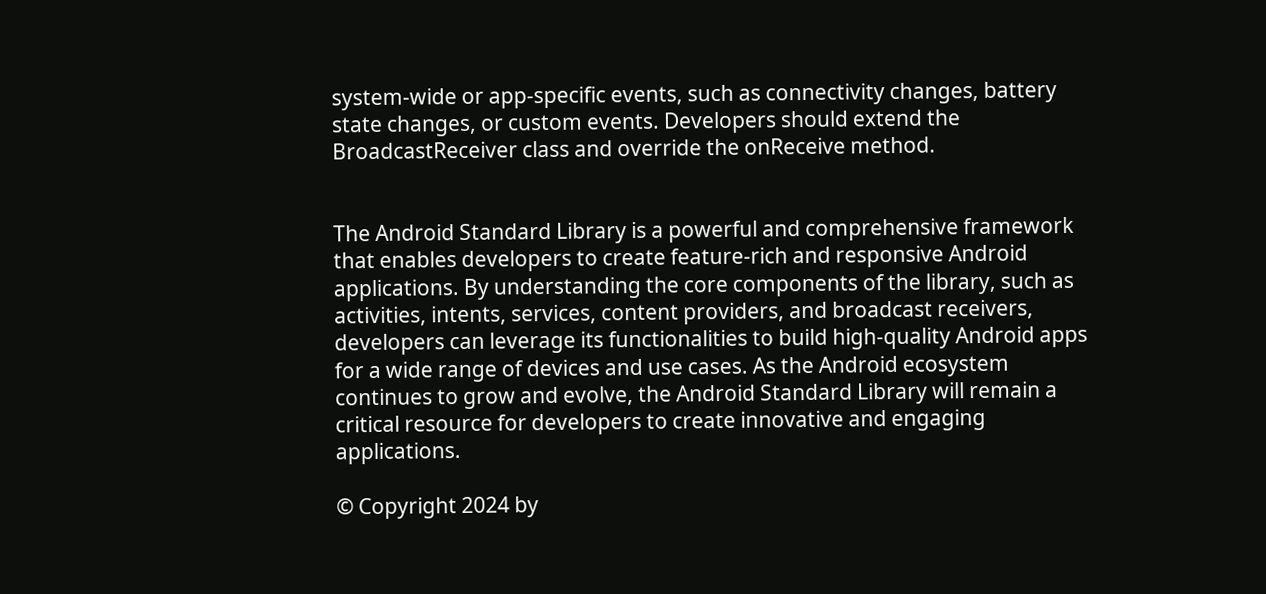system-wide or app-specific events, such as connectivity changes, battery state changes, or custom events. Developers should extend the BroadcastReceiver class and override the onReceive method.


The Android Standard Library is a powerful and comprehensive framework that enables developers to create feature-rich and responsive Android applications. By understanding the core components of the library, such as activities, intents, services, content providers, and broadcast receivers, developers can leverage its functionalities to build high-quality Android apps for a wide range of devices and use cases. As the Android ecosystem continues to grow and evolve, the Android Standard Library will remain a critical resource for developers to create innovative and engaging applications.

© Copyright 2024 by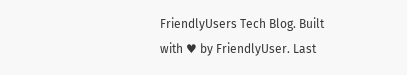FriendlyUsers Tech Blog. Built with ♥ by FriendlyUser. Last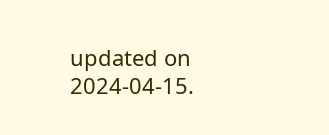updated on 2024-04-15.